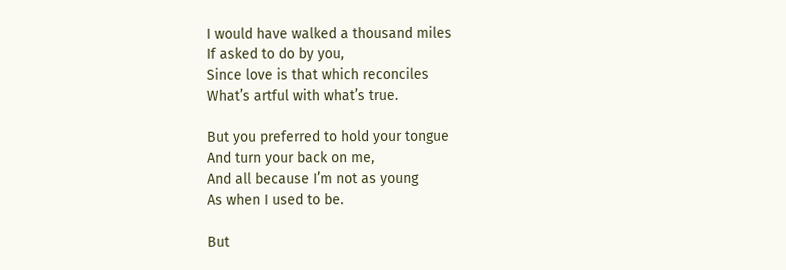I would have walked a thousand miles
If asked to do by you,
Since love is that which reconciles
What’s artful with what’s true.

But you preferred to hold your tongue
And turn your back on me,
And all because I’m not as young
As when I used to be.

But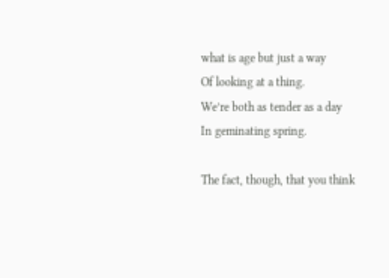what is age but just a way
Of looking at a thing.
We’re both as tender as a day
In geminating spring.

The fact, though, that you think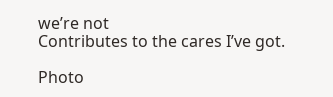we’re not
Contributes to the cares I’ve got.

Photo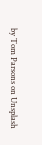by Tom Parsons on Unsplash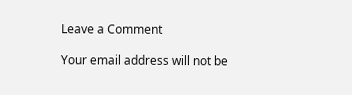Leave a Comment

Your email address will not be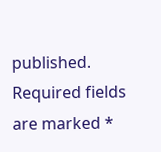published. Required fields are marked *